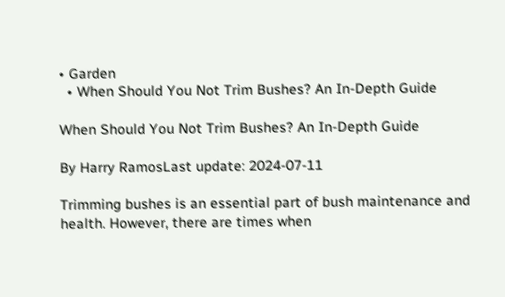• Garden
  • When Should You Not Trim Bushes? An In-Depth Guide

When Should You Not Trim Bushes? An In-Depth Guide

By Harry RamosLast update: 2024-07-11

Trimming bushes is an essential part of bush maintenance and health. However, there are times when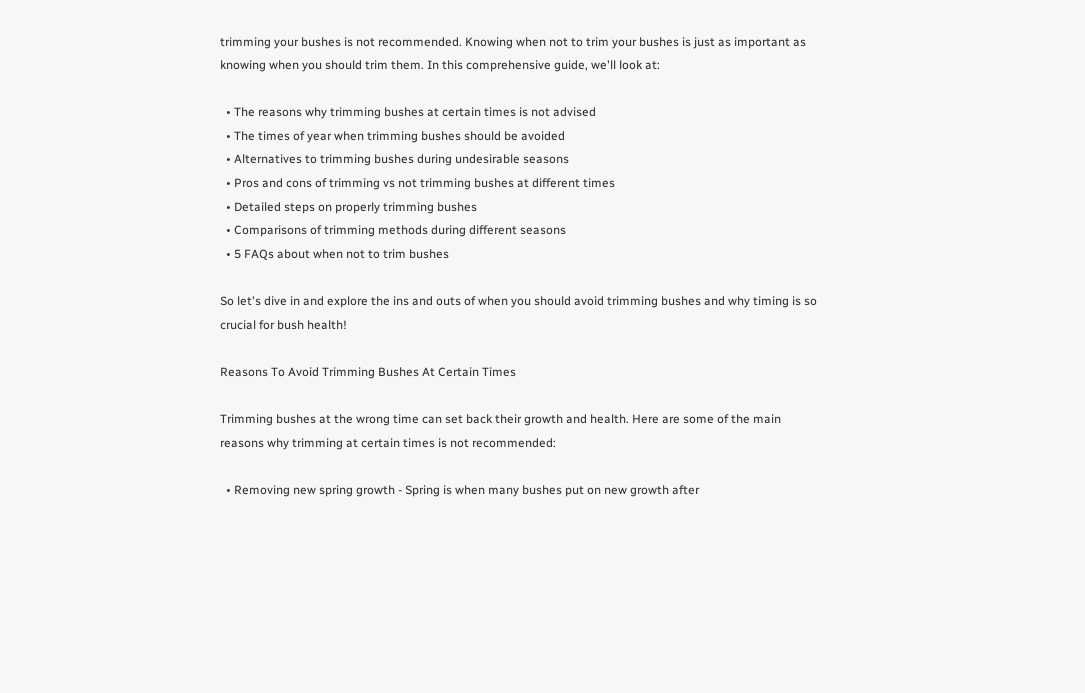trimming your bushes is not recommended. Knowing when not to trim your bushes is just as important as knowing when you should trim them. In this comprehensive guide, we'll look at:

  • The reasons why trimming bushes at certain times is not advised
  • The times of year when trimming bushes should be avoided
  • Alternatives to trimming bushes during undesirable seasons
  • Pros and cons of trimming vs not trimming bushes at different times
  • Detailed steps on properly trimming bushes
  • Comparisons of trimming methods during different seasons
  • 5 FAQs about when not to trim bushes

So let's dive in and explore the ins and outs of when you should avoid trimming bushes and why timing is so crucial for bush health!

Reasons To Avoid Trimming Bushes At Certain Times

Trimming bushes at the wrong time can set back their growth and health. Here are some of the main reasons why trimming at certain times is not recommended:

  • Removing new spring growth - Spring is when many bushes put on new growth after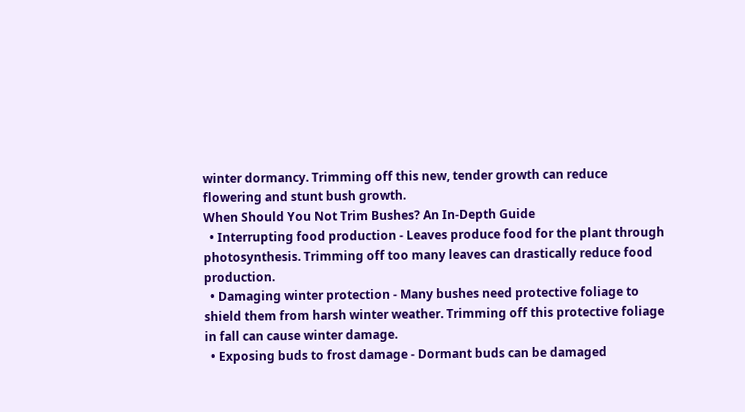winter dormancy. Trimming off this new, tender growth can reduce flowering and stunt bush growth.
When Should You Not Trim Bushes? An In-Depth Guide
  • Interrupting food production - Leaves produce food for the plant through photosynthesis. Trimming off too many leaves can drastically reduce food production.
  • Damaging winter protection - Many bushes need protective foliage to shield them from harsh winter weather. Trimming off this protective foliage in fall can cause winter damage.
  • Exposing buds to frost damage - Dormant buds can be damaged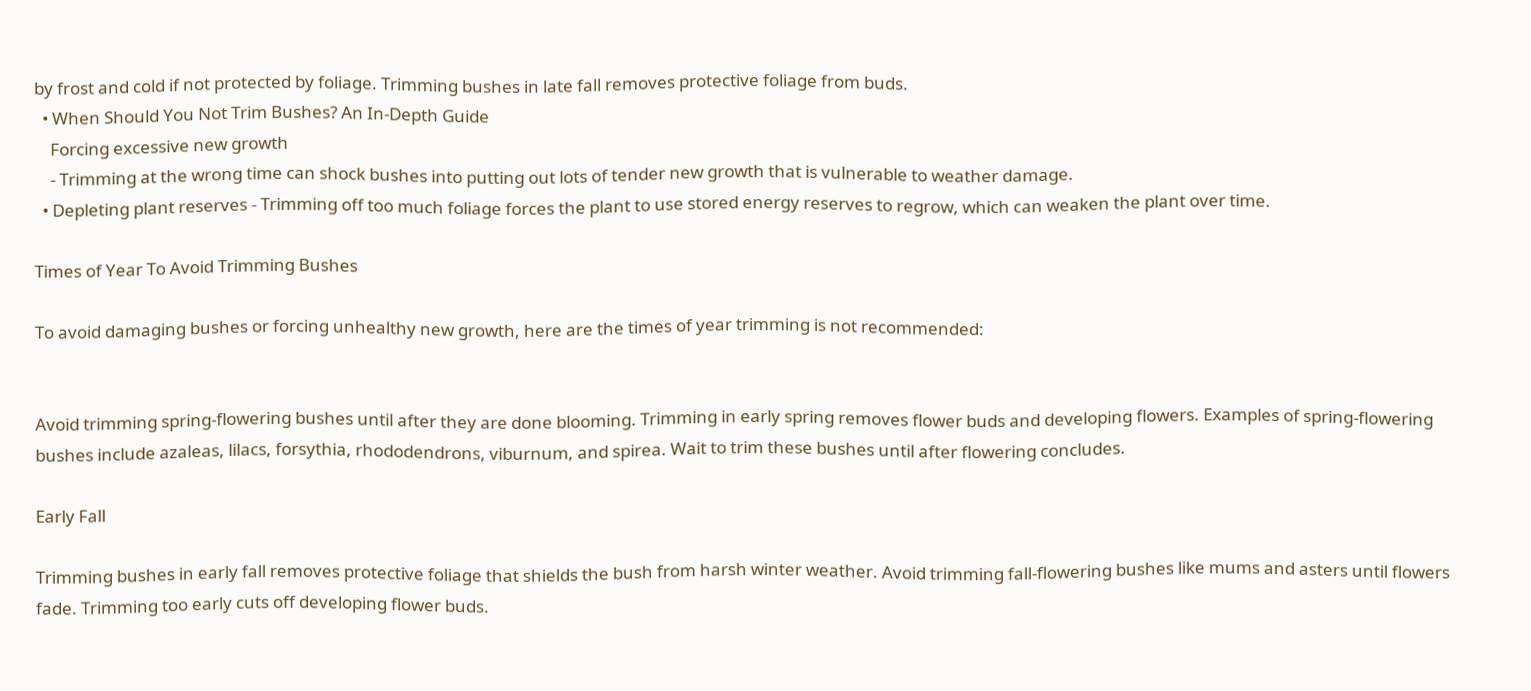by frost and cold if not protected by foliage. Trimming bushes in late fall removes protective foliage from buds.
  • When Should You Not Trim Bushes? An In-Depth Guide
    Forcing excessive new growth
    - Trimming at the wrong time can shock bushes into putting out lots of tender new growth that is vulnerable to weather damage.
  • Depleting plant reserves - Trimming off too much foliage forces the plant to use stored energy reserves to regrow, which can weaken the plant over time.

Times of Year To Avoid Trimming Bushes

To avoid damaging bushes or forcing unhealthy new growth, here are the times of year trimming is not recommended:


Avoid trimming spring-flowering bushes until after they are done blooming. Trimming in early spring removes flower buds and developing flowers. Examples of spring-flowering bushes include azaleas, lilacs, forsythia, rhododendrons, viburnum, and spirea. Wait to trim these bushes until after flowering concludes.

Early Fall

Trimming bushes in early fall removes protective foliage that shields the bush from harsh winter weather. Avoid trimming fall-flowering bushes like mums and asters until flowers fade. Trimming too early cuts off developing flower buds.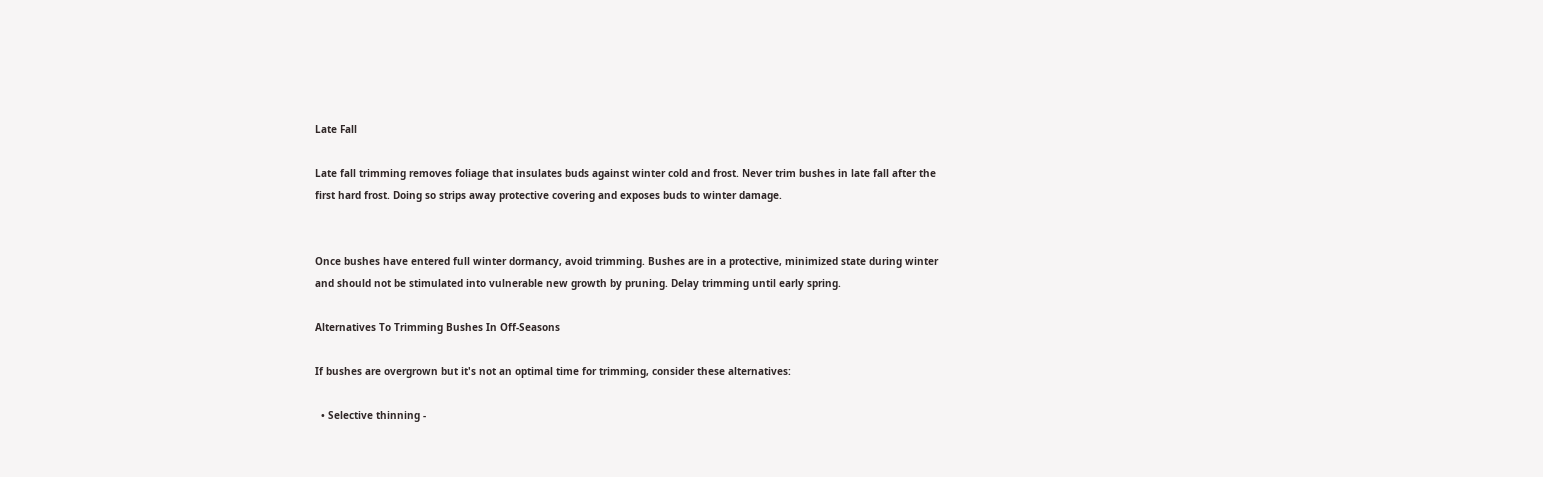Late Fall

Late fall trimming removes foliage that insulates buds against winter cold and frost. Never trim bushes in late fall after the first hard frost. Doing so strips away protective covering and exposes buds to winter damage.


Once bushes have entered full winter dormancy, avoid trimming. Bushes are in a protective, minimized state during winter and should not be stimulated into vulnerable new growth by pruning. Delay trimming until early spring.

Alternatives To Trimming Bushes In Off-Seasons

If bushes are overgrown but it's not an optimal time for trimming, consider these alternatives:

  • Selective thinning -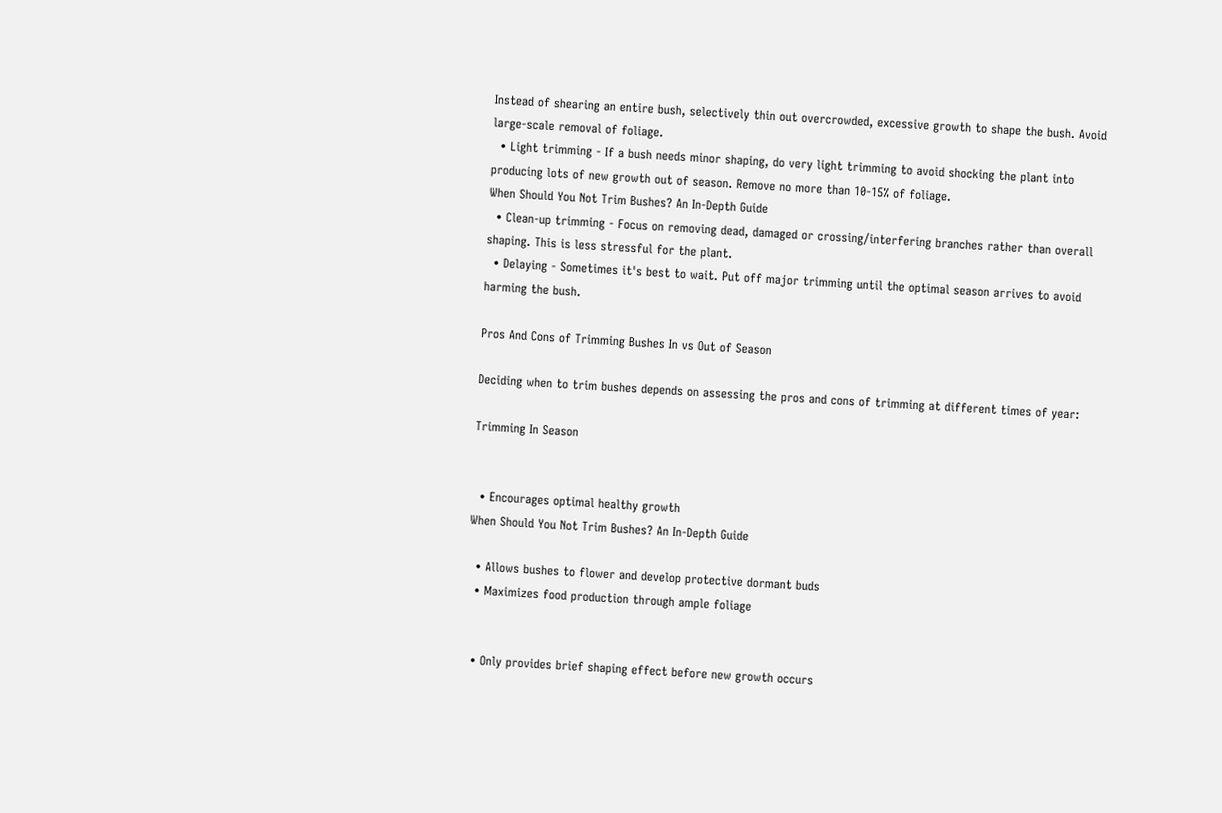Instead of shearing an entire bush, selectively thin out overcrowded, excessive growth to shape the bush. Avoid large-scale removal of foliage.
  • Light trimming - If a bush needs minor shaping, do very light trimming to avoid shocking the plant into producing lots of new growth out of season. Remove no more than 10-15% of foliage.
When Should You Not Trim Bushes? An In-Depth Guide
  • Clean-up trimming - Focus on removing dead, damaged or crossing/interfering branches rather than overall shaping. This is less stressful for the plant.
  • Delaying - Sometimes it's best to wait. Put off major trimming until the optimal season arrives to avoid harming the bush.

Pros And Cons of Trimming Bushes In vs Out of Season

Deciding when to trim bushes depends on assessing the pros and cons of trimming at different times of year:

Trimming In Season


  • Encourages optimal healthy growth
When Should You Not Trim Bushes? An In-Depth Guide

  • Allows bushes to flower and develop protective dormant buds
  • Maximizes food production through ample foliage


  • Only provides brief shaping effect before new growth occurs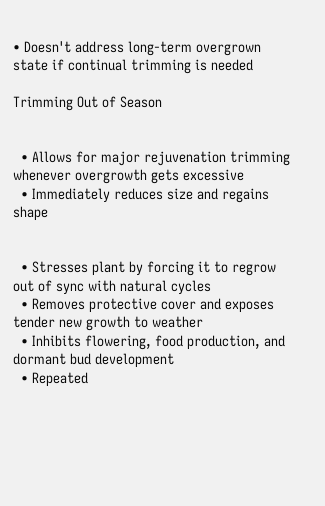• Doesn't address long-term overgrown state if continual trimming is needed

Trimming Out of Season


  • Allows for major rejuvenation trimming whenever overgrowth gets excessive
  • Immediately reduces size and regains shape


  • Stresses plant by forcing it to regrow out of sync with natural cycles
  • Removes protective cover and exposes tender new growth to weather
  • Inhibits flowering, food production, and dormant bud development
  • Repeated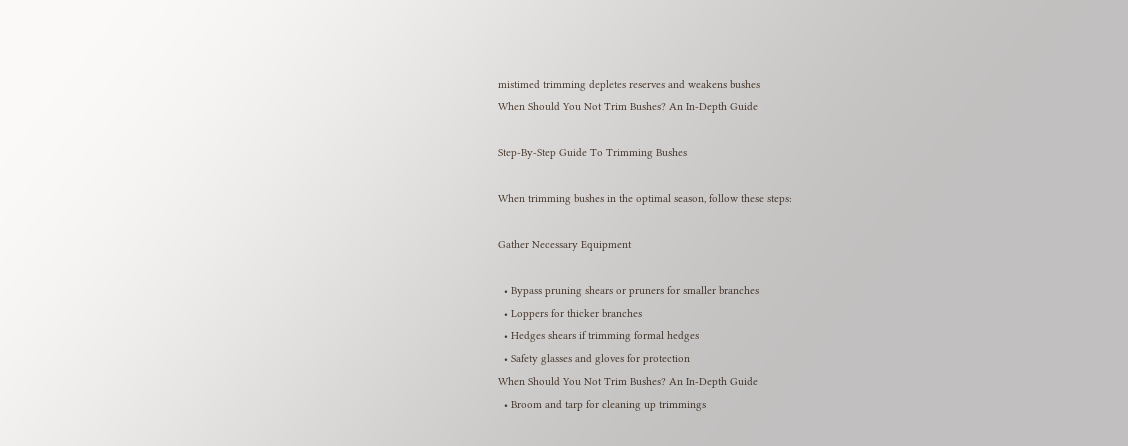mistimed trimming depletes reserves and weakens bushes
When Should You Not Trim Bushes? An In-Depth Guide

Step-By-Step Guide To Trimming Bushes

When trimming bushes in the optimal season, follow these steps:

Gather Necessary Equipment

  • Bypass pruning shears or pruners for smaller branches
  • Loppers for thicker branches
  • Hedges shears if trimming formal hedges
  • Safety glasses and gloves for protection
When Should You Not Trim Bushes? An In-Depth Guide
  • Broom and tarp for cleaning up trimmings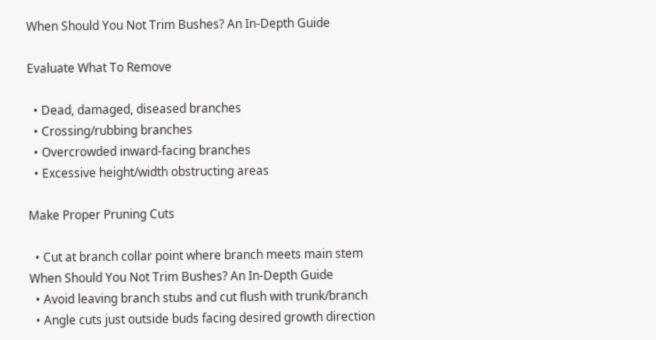When Should You Not Trim Bushes? An In-Depth Guide

Evaluate What To Remove

  • Dead, damaged, diseased branches
  • Crossing/rubbing branches
  • Overcrowded inward-facing branches
  • Excessive height/width obstructing areas

Make Proper Pruning Cuts

  • Cut at branch collar point where branch meets main stem
When Should You Not Trim Bushes? An In-Depth Guide
  • Avoid leaving branch stubs and cut flush with trunk/branch
  • Angle cuts just outside buds facing desired growth direction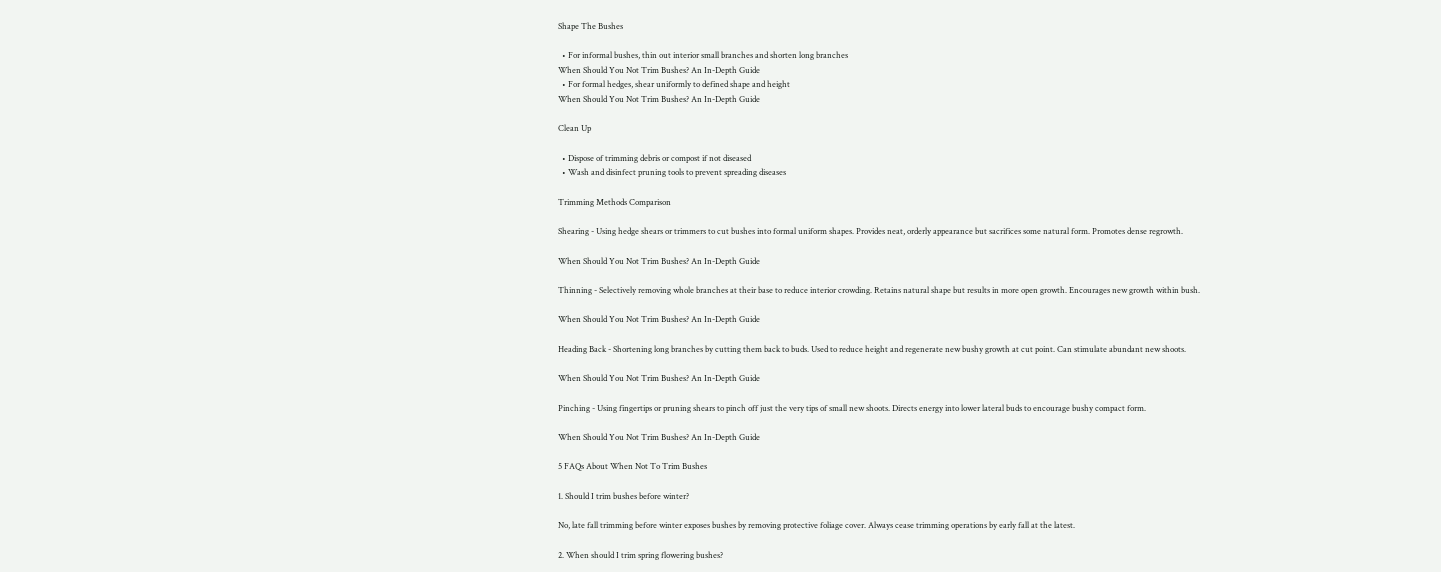Shape The Bushes

  • For informal bushes, thin out interior small branches and shorten long branches
When Should You Not Trim Bushes? An In-Depth Guide
  • For formal hedges, shear uniformly to defined shape and height
When Should You Not Trim Bushes? An In-Depth Guide

Clean Up

  • Dispose of trimming debris or compost if not diseased
  • Wash and disinfect pruning tools to prevent spreading diseases

Trimming Methods Comparison

Shearing - Using hedge shears or trimmers to cut bushes into formal uniform shapes. Provides neat, orderly appearance but sacrifices some natural form. Promotes dense regrowth.

When Should You Not Trim Bushes? An In-Depth Guide

Thinning - Selectively removing whole branches at their base to reduce interior crowding. Retains natural shape but results in more open growth. Encourages new growth within bush.

When Should You Not Trim Bushes? An In-Depth Guide

Heading Back - Shortening long branches by cutting them back to buds. Used to reduce height and regenerate new bushy growth at cut point. Can stimulate abundant new shoots.

When Should You Not Trim Bushes? An In-Depth Guide

Pinching - Using fingertips or pruning shears to pinch off just the very tips of small new shoots. Directs energy into lower lateral buds to encourage bushy compact form.

When Should You Not Trim Bushes? An In-Depth Guide

5 FAQs About When Not To Trim Bushes

1. Should I trim bushes before winter?

No, late fall trimming before winter exposes bushes by removing protective foliage cover. Always cease trimming operations by early fall at the latest.

2. When should I trim spring flowering bushes?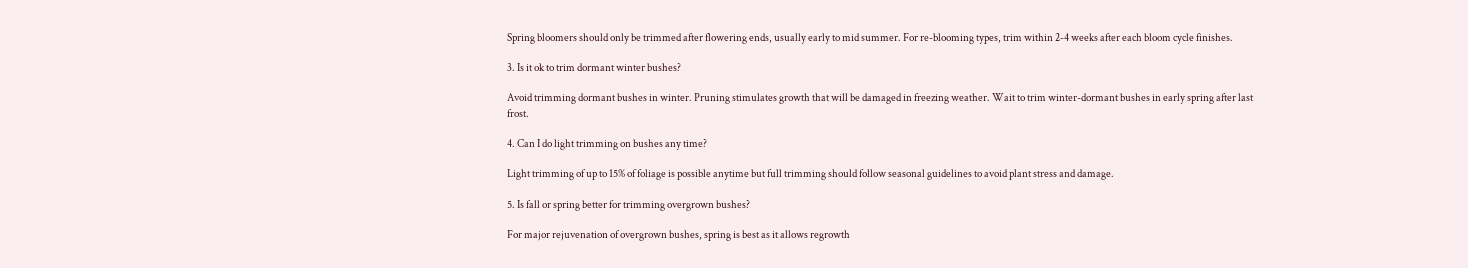Spring bloomers should only be trimmed after flowering ends, usually early to mid summer. For re-blooming types, trim within 2-4 weeks after each bloom cycle finishes.

3. Is it ok to trim dormant winter bushes?

Avoid trimming dormant bushes in winter. Pruning stimulates growth that will be damaged in freezing weather. Wait to trim winter-dormant bushes in early spring after last frost.

4. Can I do light trimming on bushes any time?

Light trimming of up to 15% of foliage is possible anytime but full trimming should follow seasonal guidelines to avoid plant stress and damage.

5. Is fall or spring better for trimming overgrown bushes?

For major rejuvenation of overgrown bushes, spring is best as it allows regrowth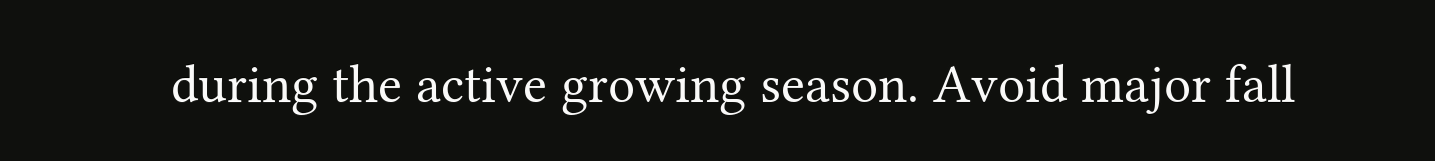during the active growing season. Avoid major fall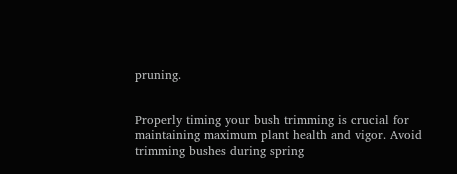pruning.


Properly timing your bush trimming is crucial for maintaining maximum plant health and vigor. Avoid trimming bushes during spring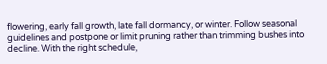flowering, early fall growth, late fall dormancy, or winter. Follow seasonal guidelines and postpone or limit pruning rather than trimming bushes into decline. With the right schedule,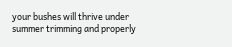your bushes will thrive under summer trimming and properly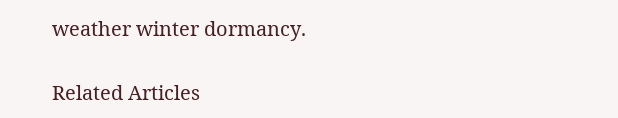weather winter dormancy.

Related Articles